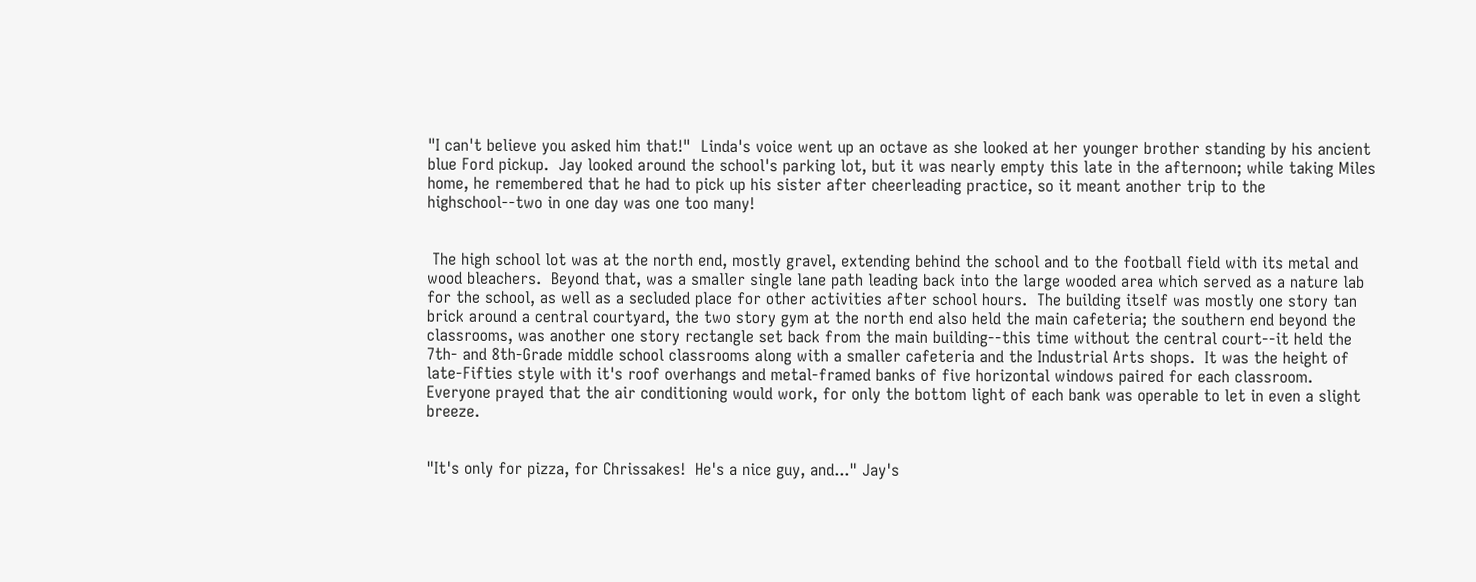"I can't believe you asked him that!"  Linda's voice went up an octave as she looked at her younger brother standing by his ancient blue Ford pickup.  Jay looked around the school's parking lot, but it was nearly empty this late in the afternoon; while taking Miles home, he remembered that he had to pick up his sister after cheerleading practice, so it meant another trip to the highschool--two in one day was one too many!


 The high school lot was at the north end, mostly gravel, extending behind the school and to the football field with its metal and wood bleachers.  Beyond that, was a smaller single lane path leading back into the large wooded area which served as a nature lab for the school, as well as a secluded place for other activities after school hours.  The building itself was mostly one story tan brick around a central courtyard, the two story gym at the north end also held the main cafeteria; the southern end beyond the classrooms, was another one story rectangle set back from the main building--this time without the central court--it held the 7th- and 8th-Grade middle school classrooms along with a smaller cafeteria and the Industrial Arts shops.  It was the height of late-Fifties style with it's roof overhangs and metal-framed banks of five horizontal windows paired for each classroom.  Everyone prayed that the air conditioning would work, for only the bottom light of each bank was operable to let in even a slight breeze.


"It's only for pizza, for Chrissakes!  He's a nice guy, and..." Jay's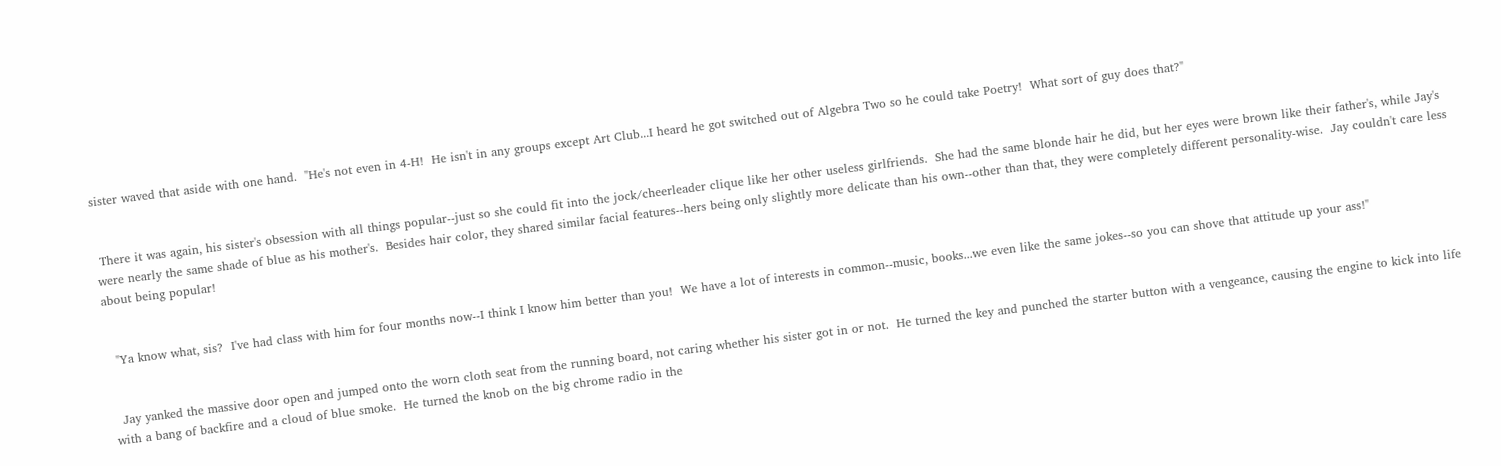sister waved that aside with one hand.  "He's not even in 4-H!  He isn't in any groups except Art Club...I heard he got switched out of Algebra Two so he could take Poetry!  What sort of guy does that?"


 There it was again, his sister's obsession with all things popular--just so she could fit into the jock/cheerleader clique like her other useless girlfriends.  She had the same blonde hair he did, but her eyes were brown like their father's, while Jay's were nearly the same shade of blue as his mother's.  Besides hair color, they shared similar facial features--hers being only slightly more delicate than his own--other than that, they were completely different personality-wise.  Jay couldn't care less about being popular!


  "Ya know what, sis?  I've had class with him for four months now--I think I know him better than you!  We have a lot of interests in common--music, books...we even like the same jokes--so you can shove that attitude up your ass!"


  Jay yanked the massive door open and jumped onto the worn cloth seat from the running board, not caring whether his sister got in or not.  He turned the key and punched the starter button with a vengeance, causing the engine to kick into life with a bang of backfire and a cloud of blue smoke.  He turned the knob on the big chrome radio in the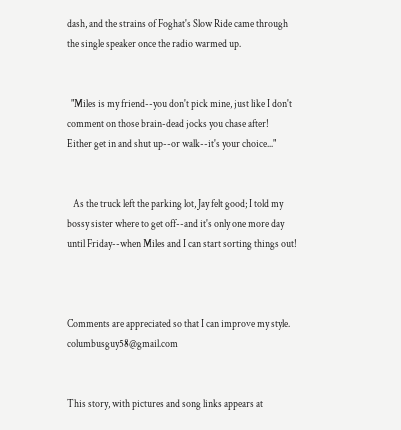dash, and the strains of Foghat's Slow Ride came through the single speaker once the radio warmed up.


  "Miles is my friend--you don't pick mine, just like I don't comment on those brain-dead jocks you chase after!  Either get in and shut up--or walk--it's your choice..."


   As the truck left the parking lot, Jay felt good; I told my bossy sister where to get off--and it's only one more day until Friday--when Miles and I can start sorting things out!



Comments are appreciated so that I can improve my style. columbusguy58@gmail.com


This story, with pictures and song links appears at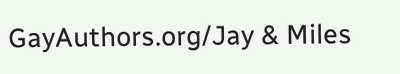GayAuthors.org/Jay & Miles